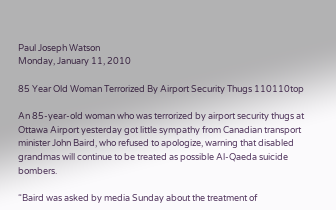Paul Joseph Watson
Monday, January 11, 2010

85 Year Old Woman Terrorized By Airport Security Thugs 110110top

An 85-year-old woman who was terrorized by airport security thugs at Ottawa Airport yesterday got little sympathy from Canadian transport minister John Baird, who refused to apologize, warning that disabled grandmas will continue to be treated as possible Al-Qaeda suicide bombers.

“Baird was asked by media Sunday about the treatment of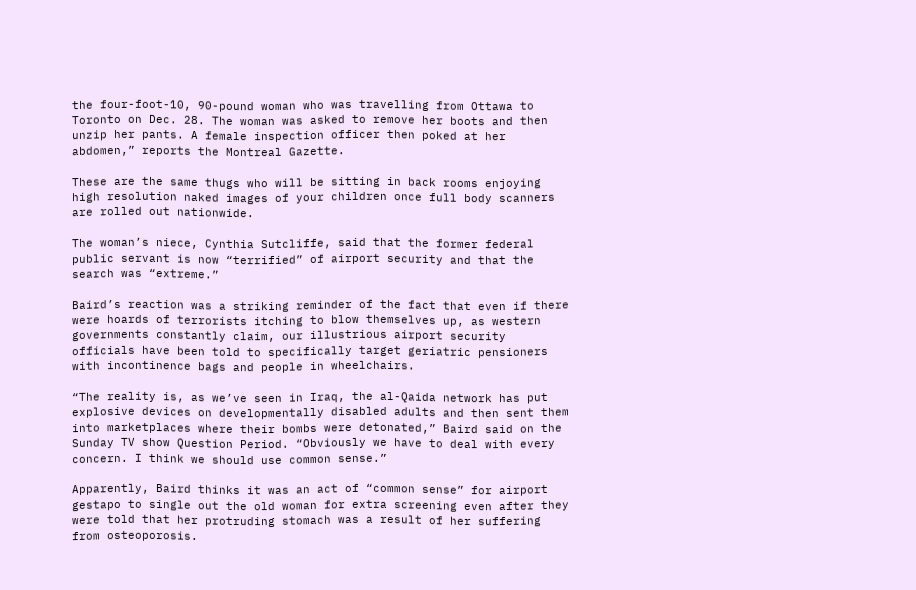the four-foot-10, 90-pound woman who was travelling from Ottawa to Toronto on Dec. 28. The woman was asked to remove her boots and then unzip her pants. A female inspection officer then poked at her abdomen,” reports the Montreal Gazette.

These are the same thugs who will be sitting in back rooms enjoying high resolution naked images of your children once full body scanners are rolled out nationwide.

The woman’s niece, Cynthia Sutcliffe, said that the former federal public servant is now “terrified” of airport security and that the search was “extreme.”

Baird’s reaction was a striking reminder of the fact that even if there were hoards of terrorists itching to blow themselves up, as western governments constantly claim, our illustrious airport security officials have been told to specifically target geriatric pensioners with incontinence bags and people in wheelchairs.

“The reality is, as we’ve seen in Iraq, the al-Qaida network has put explosive devices on developmentally disabled adults and then sent them into marketplaces where their bombs were detonated,” Baird said on the Sunday TV show Question Period. “Obviously we have to deal with every concern. I think we should use common sense.”

Apparently, Baird thinks it was an act of “common sense” for airport gestapo to single out the old woman for extra screening even after they were told that her protruding stomach was a result of her suffering from osteoporosis.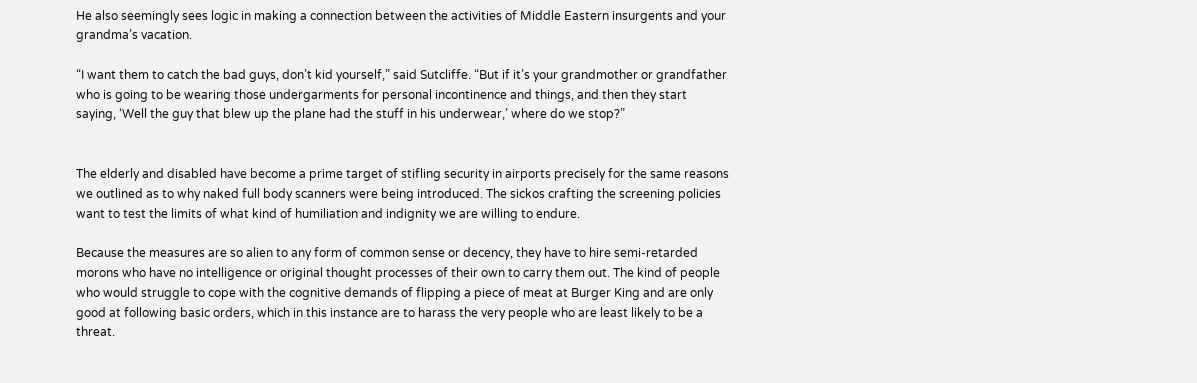He also seemingly sees logic in making a connection between the activities of Middle Eastern insurgents and your grandma’s vacation.

“I want them to catch the bad guys, don’t kid yourself,” said Sutcliffe. “But if it’s your grandmother or grandfather who is going to be wearing those undergarments for personal incontinence and things, and then they start saying, ‘Well the guy that blew up the plane had the stuff in his underwear,’ where do we stop?”


The elderly and disabled have become a prime target of stifling security in airports precisely for the same reasons we outlined as to why naked full body scanners were being introduced. The sickos crafting the screening policies want to test the limits of what kind of humiliation and indignity we are willing to endure.

Because the measures are so alien to any form of common sense or decency, they have to hire semi-retarded morons who have no intelligence or original thought processes of their own to carry them out. The kind of people who would struggle to cope with the cognitive demands of flipping a piece of meat at Burger King and are only good at following basic orders, which in this instance are to harass the very people who are least likely to be a threat.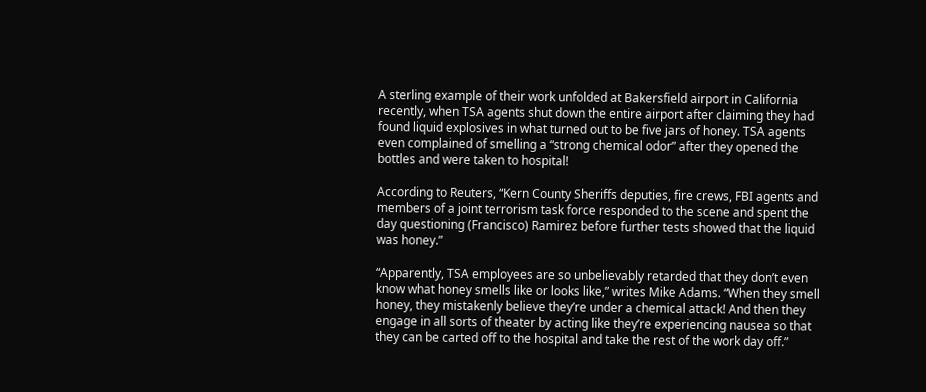A sterling example of their work unfolded at Bakersfield airport in California recently, when TSA agents shut down the entire airport after claiming they had found liquid explosives in what turned out to be five jars of honey. TSA agents even complained of smelling a “strong chemical odor” after they opened the bottles and were taken to hospital!

According to Reuters, “Kern County Sheriffs deputies, fire crews, FBI agents and members of a joint terrorism task force responded to the scene and spent the day questioning (Francisco) Ramirez before further tests showed that the liquid was honey.”

“Apparently, TSA employees are so unbelievably retarded that they don’t even know what honey smells like or looks like,” writes Mike Adams. “When they smell honey, they mistakenly believe they’re under a chemical attack! And then they engage in all sorts of theater by acting like they’re experiencing nausea so that they can be carted off to the hospital and take the rest of the work day off.”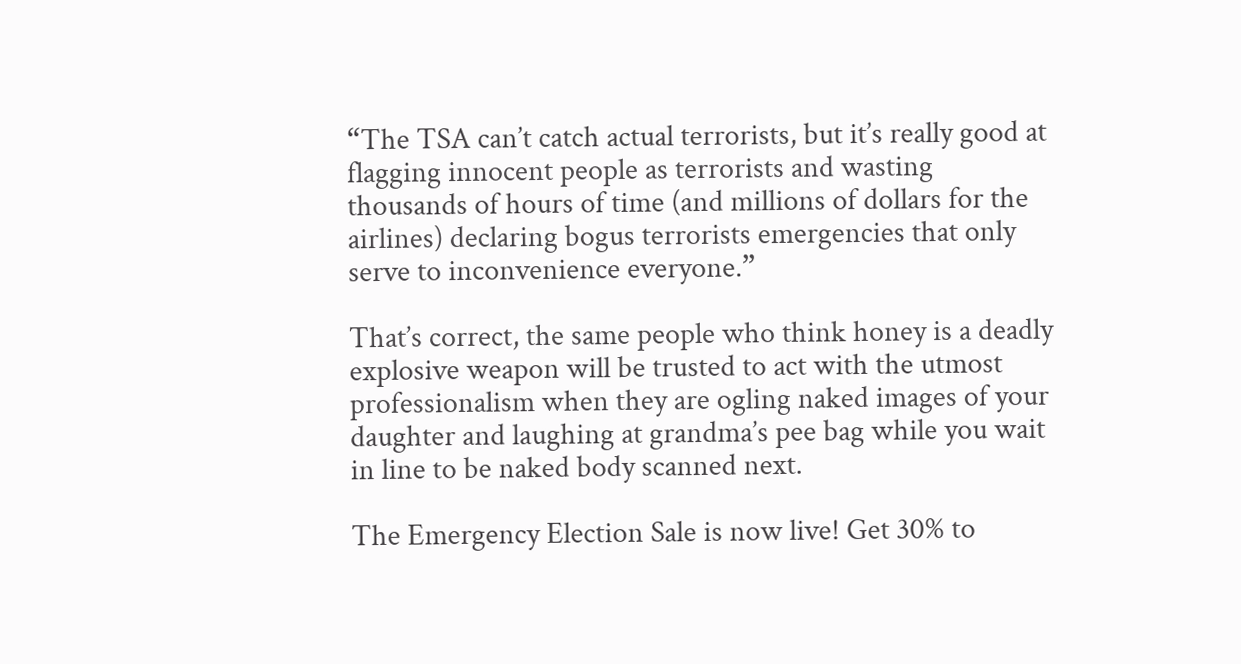“The TSA can’t catch actual terrorists, but it’s really good at flagging innocent people as terrorists and wasting thousands of hours of time (and millions of dollars for the airlines) declaring bogus terrorists emergencies that only serve to inconvenience everyone.”

That’s correct, the same people who think honey is a deadly explosive weapon will be trusted to act with the utmost professionalism when they are ogling naked images of your daughter and laughing at grandma’s pee bag while you wait in line to be naked body scanned next.

The Emergency Election Sale is now live! Get 30% to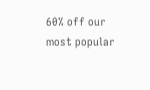60% off our most popular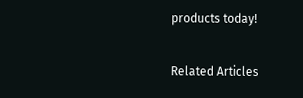products today!

Related Articles